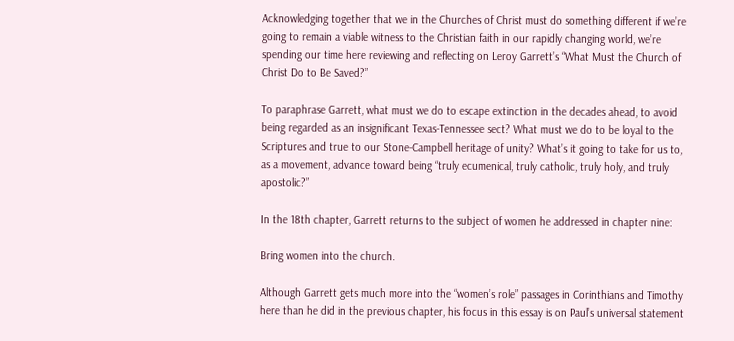Acknowledging together that we in the Churches of Christ must do something different if we’re going to remain a viable witness to the Christian faith in our rapidly changing world, we’re spending our time here reviewing and reflecting on Leroy Garrett’s “What Must the Church of Christ Do to Be Saved?”

To paraphrase Garrett, what must we do to escape extinction in the decades ahead, to avoid being regarded as an insignificant Texas-Tennessee sect? What must we do to be loyal to the Scriptures and true to our Stone-Campbell heritage of unity? What’s it going to take for us to, as a movement, advance toward being “truly ecumenical, truly catholic, truly holy, and truly apostolic?”

In the 18th chapter, Garrett returns to the subject of women he addressed in chapter nine:

Bring women into the church.

Although Garrett gets much more into the “women’s role” passages in Corinthians and Timothy here than he did in the previous chapter, his focus in this essay is on Paul’s universal statement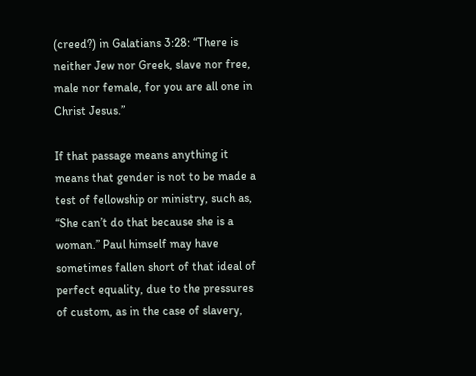(creed?) in Galatians 3:28: “There is neither Jew nor Greek, slave nor free, male nor female, for you are all one in Christ Jesus.”

If that passage means anything it means that gender is not to be made a test of fellowship or ministry, such as, “She can’t do that because she is a woman.” Paul himself may have sometimes fallen short of that ideal of perfect equality, due to the pressures of custom, as in the case of slavery,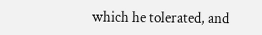which he tolerated, and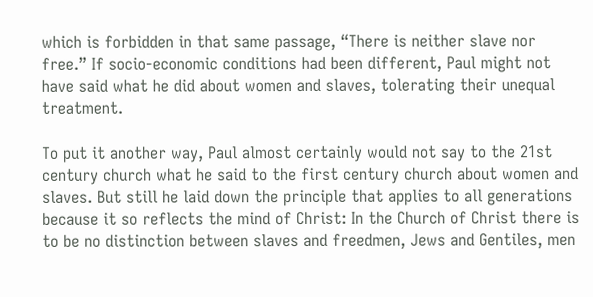which is forbidden in that same passage, “There is neither slave nor free.” If socio-economic conditions had been different, Paul might not have said what he did about women and slaves, tolerating their unequal treatment.

To put it another way, Paul almost certainly would not say to the 21st century church what he said to the first century church about women and slaves. But still he laid down the principle that applies to all generations because it so reflects the mind of Christ: In the Church of Christ there is to be no distinction between slaves and freedmen, Jews and Gentiles, men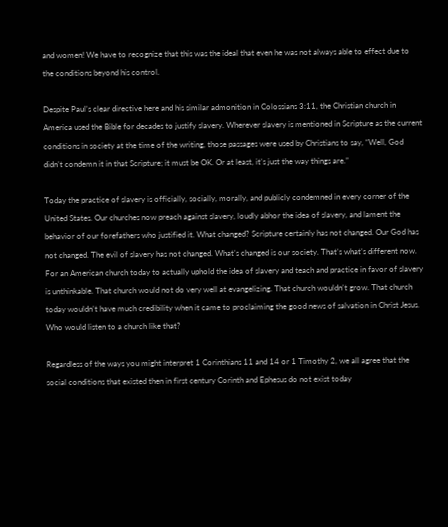and women! We have to recognize that this was the ideal that even he was not always able to effect due to the conditions beyond his control.

Despite Paul’s clear directive here and his similar admonition in Colossians 3:11, the Christian church in America used the Bible for decades to justify slavery. Wherever slavery is mentioned in Scripture as the current conditions in society at the time of the writing, those passages were used by Christians to say, “Well, God didn’t condemn it in that Scripture; it must be OK. Or at least, it’s just the way things are.”

Today the practice of slavery is officially, socially, morally, and publicly condemned in every corner of the United States. Our churches now preach against slavery, loudly abhor the idea of slavery, and lament the behavior of our forefathers who justified it. What changed? Scripture certainly has not changed. Our God has not changed. The evil of slavery has not changed. What’s changed is our society. That’s what’s different now. For an American church today to actually uphold the idea of slavery and teach and practice in favor of slavery is unthinkable. That church would not do very well at evangelizing. That church wouldn’t grow. That church today wouldn’t have much credibility when it came to proclaiming the good news of salvation in Christ Jesus. Who would listen to a church like that?

Regardless of the ways you might interpret 1 Corinthians 11 and 14 or 1 Timothy 2, we all agree that the social conditions that existed then in first century Corinth and Ephesus do not exist today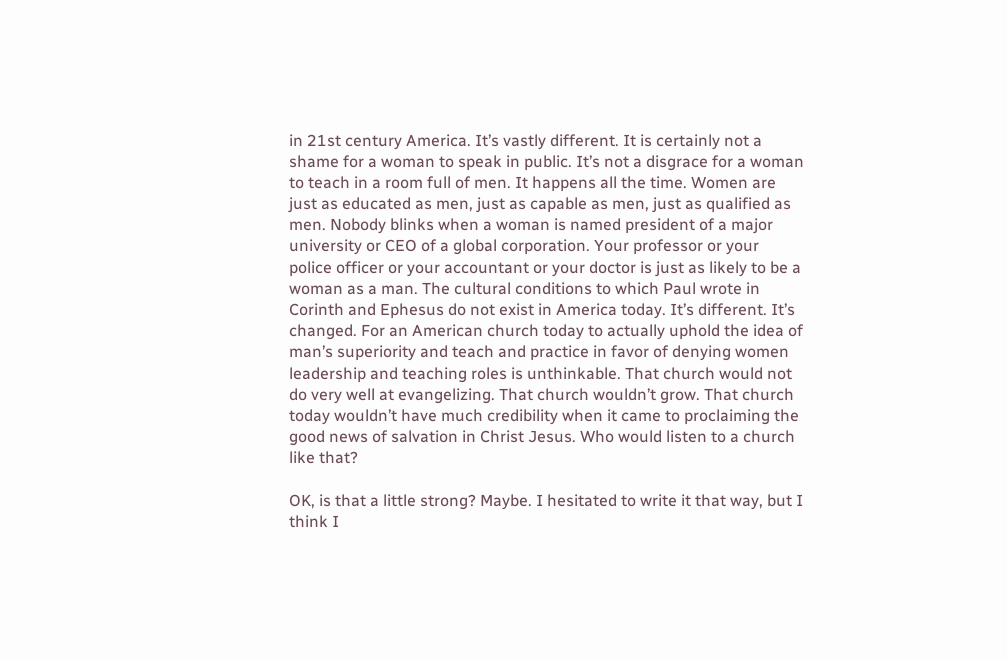in 21st century America. It’s vastly different. It is certainly not a shame for a woman to speak in public. It’s not a disgrace for a woman to teach in a room full of men. It happens all the time. Women are just as educated as men, just as capable as men, just as qualified as men. Nobody blinks when a woman is named president of a major university or CEO of a global corporation. Your professor or your police officer or your accountant or your doctor is just as likely to be a woman as a man. The cultural conditions to which Paul wrote in Corinth and Ephesus do not exist in America today. It’s different. It’s changed. For an American church today to actually uphold the idea of man’s superiority and teach and practice in favor of denying women leadership and teaching roles is unthinkable. That church would not do very well at evangelizing. That church wouldn’t grow. That church today wouldn’t have much credibility when it came to proclaiming the good news of salvation in Christ Jesus. Who would listen to a church like that?

OK, is that a little strong? Maybe. I hesitated to write it that way, but I think I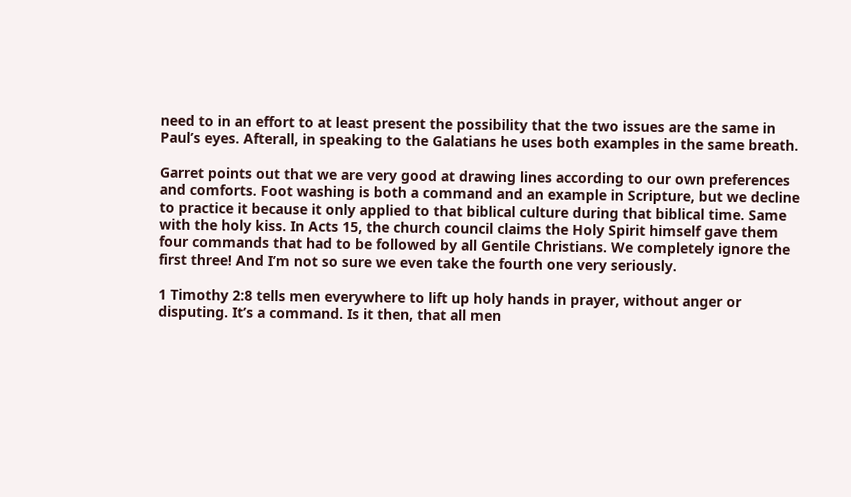need to in an effort to at least present the possibility that the two issues are the same in Paul’s eyes. Afterall, in speaking to the Galatians he uses both examples in the same breath.

Garret points out that we are very good at drawing lines according to our own preferences and comforts. Foot washing is both a command and an example in Scripture, but we decline to practice it because it only applied to that biblical culture during that biblical time. Same with the holy kiss. In Acts 15, the church council claims the Holy Spirit himself gave them four commands that had to be followed by all Gentile Christians. We completely ignore the first three! And I’m not so sure we even take the fourth one very seriously.

1 Timothy 2:8 tells men everywhere to lift up holy hands in prayer, without anger or disputing. It’s a command. Is it then, that all men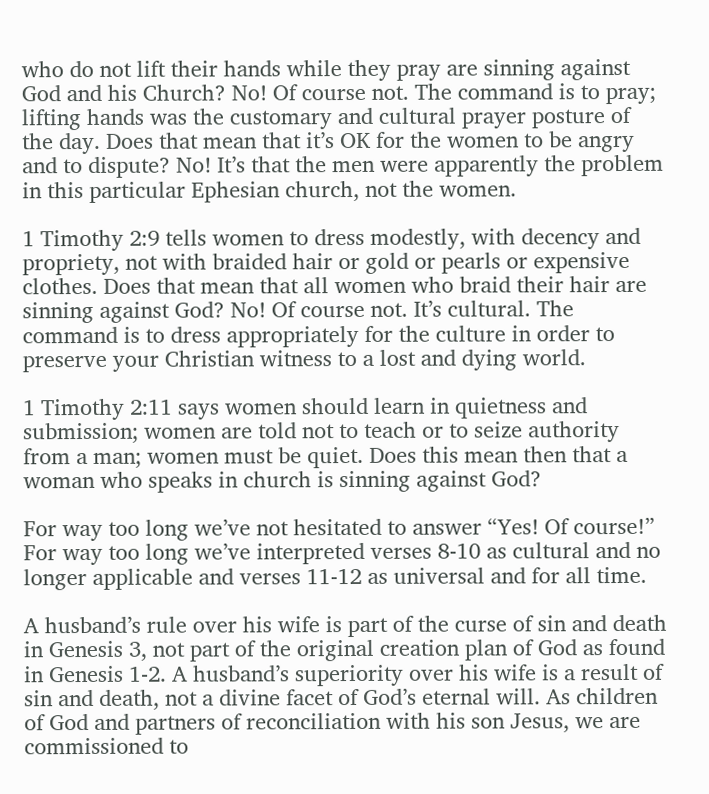who do not lift their hands while they pray are sinning against God and his Church? No! Of course not. The command is to pray; lifting hands was the customary and cultural prayer posture of the day. Does that mean that it’s OK for the women to be angry and to dispute? No! It’s that the men were apparently the problem in this particular Ephesian church, not the women.

1 Timothy 2:9 tells women to dress modestly, with decency and propriety, not with braided hair or gold or pearls or expensive clothes. Does that mean that all women who braid their hair are sinning against God? No! Of course not. It’s cultural. The command is to dress appropriately for the culture in order to preserve your Christian witness to a lost and dying world.

1 Timothy 2:11 says women should learn in quietness and submission; women are told not to teach or to seize authority from a man; women must be quiet. Does this mean then that a woman who speaks in church is sinning against God?

For way too long we’ve not hesitated to answer “Yes! Of course!” For way too long we’ve interpreted verses 8-10 as cultural and no longer applicable and verses 11-12 as universal and for all time.

A husband’s rule over his wife is part of the curse of sin and death in Genesis 3, not part of the original creation plan of God as found in Genesis 1-2. A husband’s superiority over his wife is a result of sin and death, not a divine facet of God’s eternal will. As children of God and partners of reconciliation with his son Jesus, we are commissioned to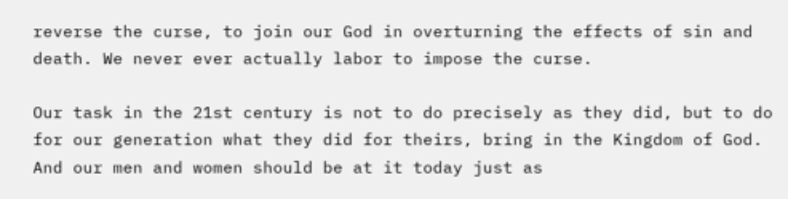reverse the curse, to join our God in overturning the effects of sin and death. We never ever actually labor to impose the curse.

Our task in the 21st century is not to do precisely as they did, but to do for our generation what they did for theirs, bring in the Kingdom of God. And our men and women should be at it today just as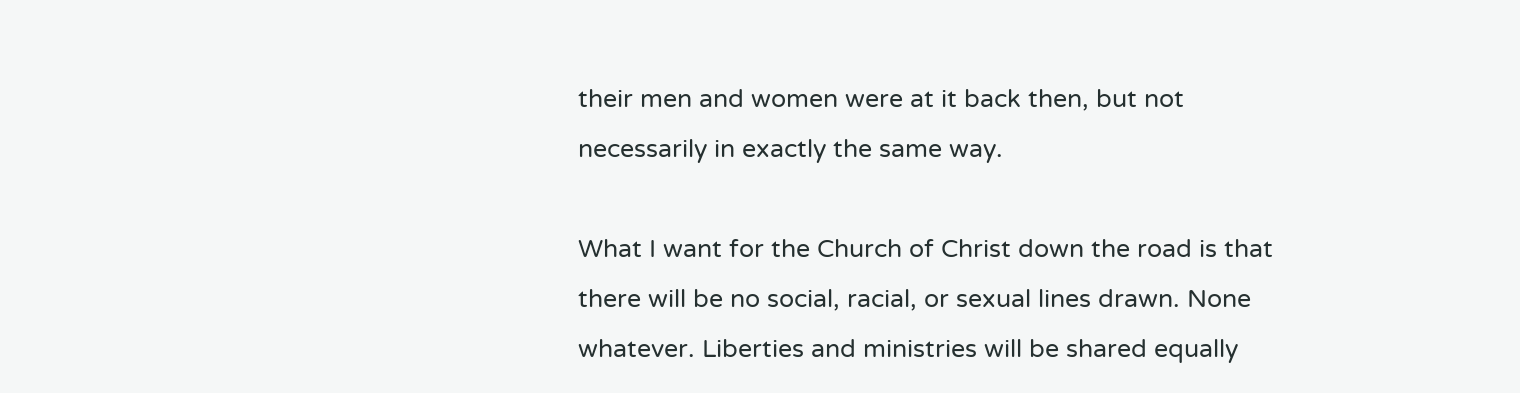their men and women were at it back then, but not necessarily in exactly the same way.

What I want for the Church of Christ down the road is that there will be no social, racial, or sexual lines drawn. None whatever. Liberties and ministries will be shared equally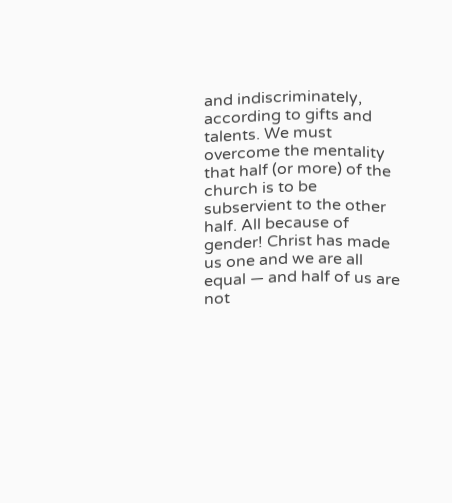and indiscriminately, according to gifts and talents. We must overcome the mentality that half (or more) of the church is to be subservient to the other half. All because of gender! Christ has made us one and we are all equal — and half of us are not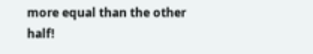more equal than the other half!